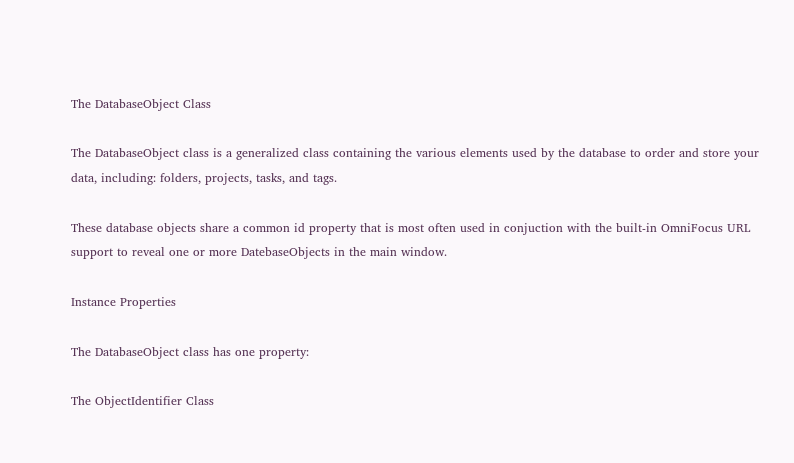The DatabaseObject Class

The DatabaseObject class is a generalized class containing the various elements used by the database to order and store your data, including: folders, projects, tasks, and tags.

These database objects share a common id property that is most often used in conjuction with the built-in OmniFocus URL support to reveal one or more DatebaseObjects in the main window.

Instance Properties

The DatabaseObject class has one property:

The ObjectIdentifier Class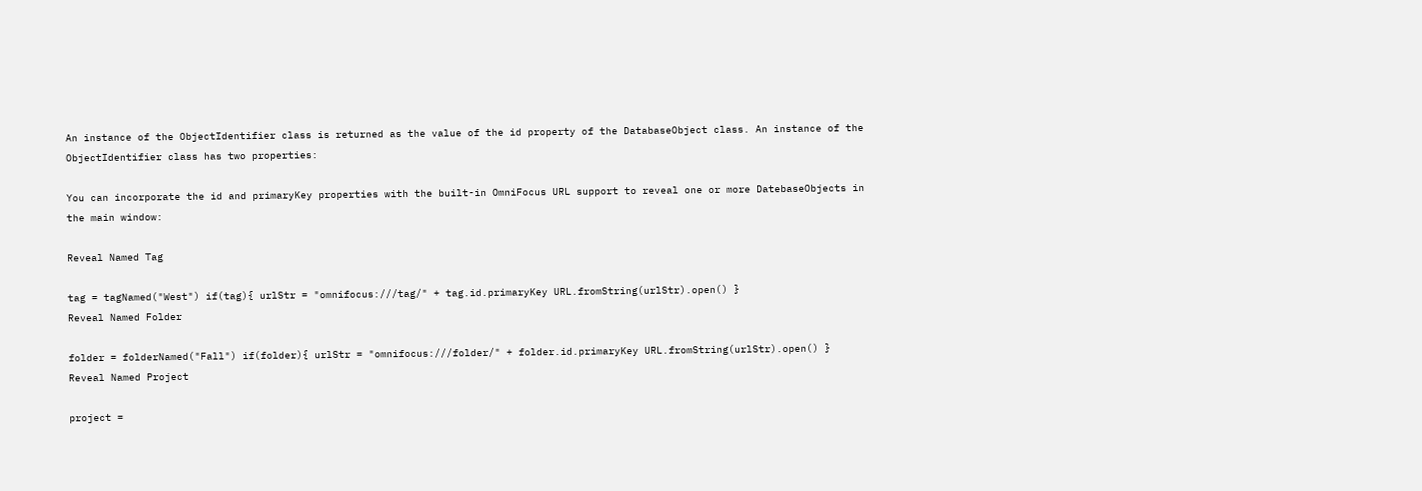An instance of the ObjectIdentifier class is returned as the value of the id property of the DatabaseObject class. An instance of the ObjectIdentifier class has two properties:

You can incorporate the id and primaryKey properties with the built-in OmniFocus URL support to reveal one or more DatebaseObjects in the main window:

Reveal Named Tag

tag = tagNamed("West") if(tag){ urlStr = "omnifocus:///tag/" + tag.id.primaryKey URL.fromString(urlStr).open() }
Reveal Named Folder

folder = folderNamed("Fall") if(folder){ urlStr = "omnifocus:///folder/" + folder.id.primaryKey URL.fromString(urlStr).open() }
Reveal Named Project

project =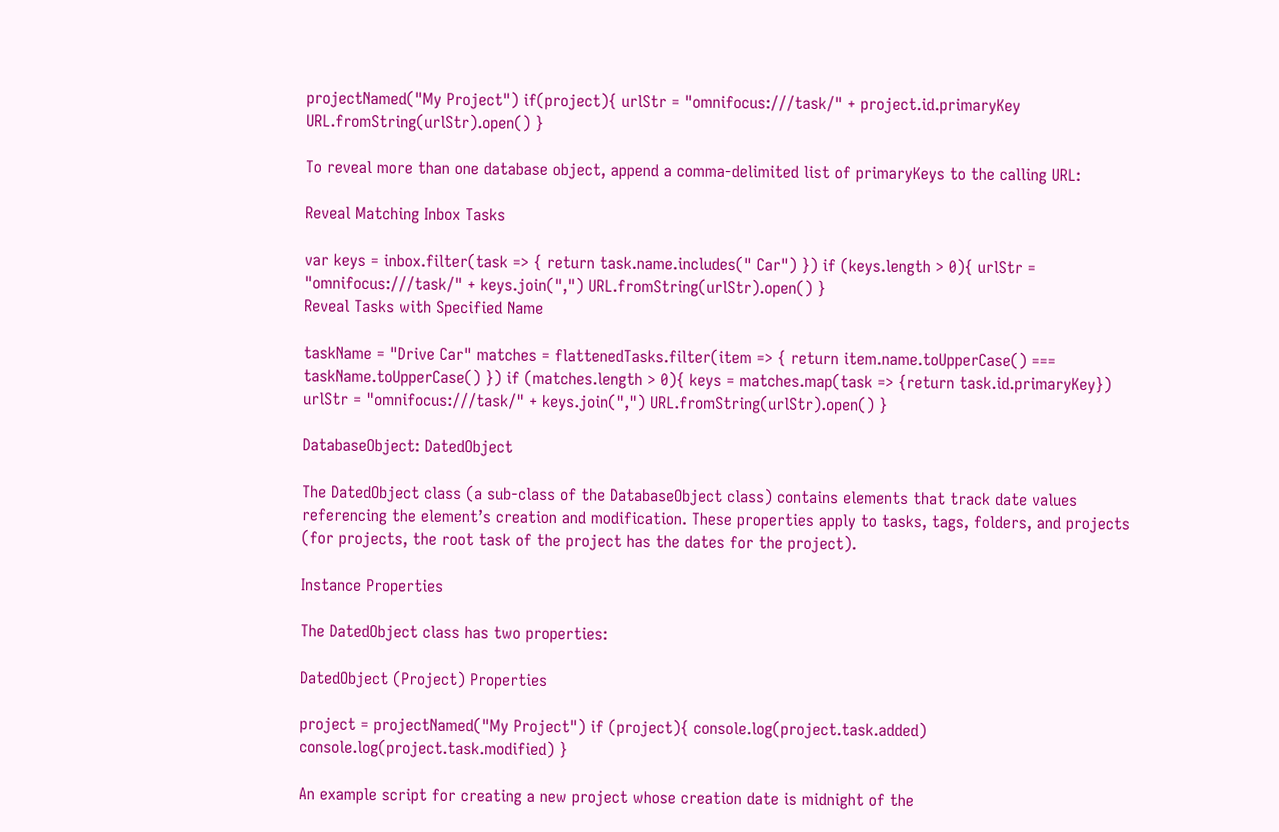projectNamed("My Project") if(project){ urlStr = "omnifocus:///task/" + project.id.primaryKey URL.fromString(urlStr).open() }

To reveal more than one database object, append a comma-delimited list of primaryKeys to the calling URL:

Reveal Matching Inbox Tasks

var keys = inbox.filter(task => { return task.name.includes(" Car") }) if (keys.length > 0){ urlStr = "omnifocus:///task/" + keys.join(",") URL.fromString(urlStr).open() }
Reveal Tasks with Specified Name

taskName = "Drive Car" matches = flattenedTasks.filter(item => { return item.name.toUpperCase() === taskName.toUpperCase() }) if (matches.length > 0){ keys = matches.map(task => {return task.id.primaryKey}) urlStr = "omnifocus:///task/" + keys.join(",") URL.fromString(urlStr).open() }

DatabaseObject: DatedObject

The DatedObject class (a sub-class of the DatabaseObject class) contains elements that track date values referencing the element’s creation and modification. These properties apply to tasks, tags, folders, and projects (for projects, the root task of the project has the dates for the project).

Instance Properties

The DatedObject class has two properties:

DatedObject (Project) Properties

project = projectNamed("My Project") if (project){ console.log(project.task.added) console.log(project.task.modified) }

An example script for creating a new project whose creation date is midnight of the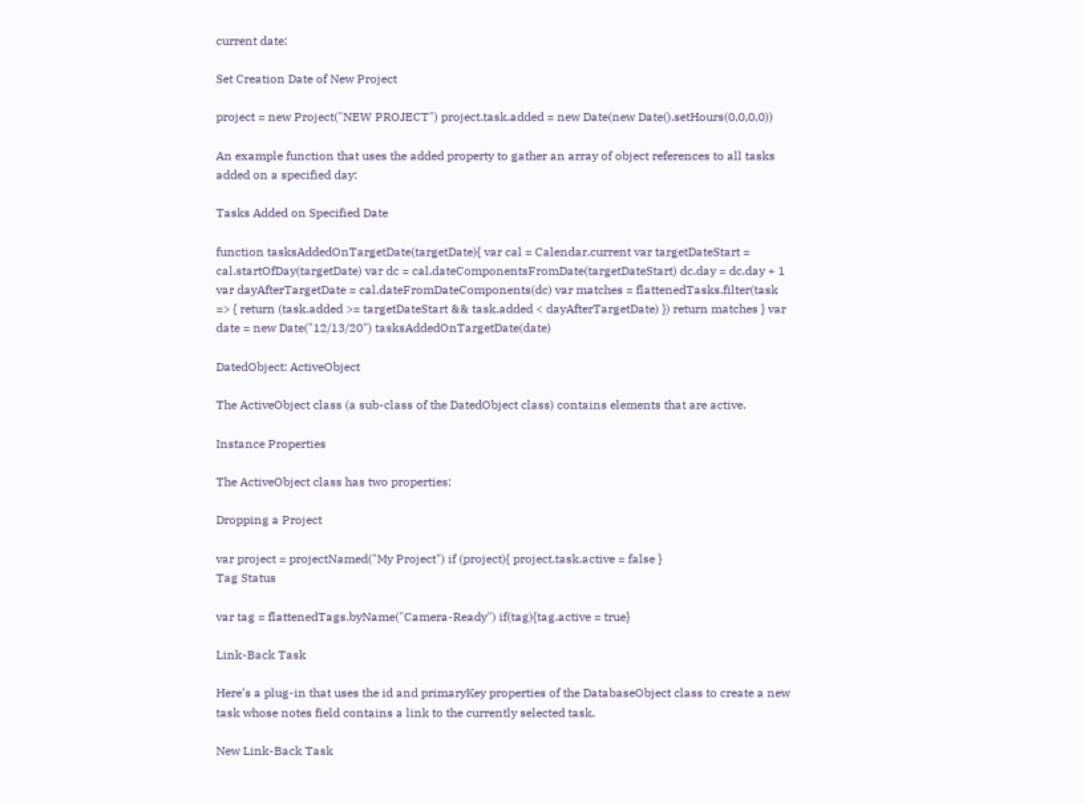current date:

Set Creation Date of New Project

project = new Project("NEW PROJECT") project.task.added = new Date(new Date().setHours(0,0,0,0))

An example function that uses the added property to gather an array of object references to all tasks added on a specified day:

Tasks Added on Specified Date

function tasksAddedOnTargetDate(targetDate){ var cal = Calendar.current var targetDateStart = cal.startOfDay(targetDate) var dc = cal.dateComponentsFromDate(targetDateStart) dc.day = dc.day + 1 var dayAfterTargetDate = cal.dateFromDateComponents(dc) var matches = flattenedTasks.filter(task => { return (task.added >= targetDateStart && task.added < dayAfterTargetDate) }) return matches } var date = new Date("12/13/20") tasksAddedOnTargetDate(date)

DatedObject: ActiveObject

The ActiveObject class (a sub-class of the DatedObject class) contains elements that are active.

Instance Properties

The ActiveObject class has two properties:

Dropping a Project

var project = projectNamed("My Project") if (project){ project.task.active = false }
Tag Status

var tag = flattenedTags.byName("Camera-Ready") if(tag){tag.active = true}

Link-Back Task

Here’s a plug-in that uses the id and primaryKey properties of the DatabaseObject class to create a new task whose notes field contains a link to the currently selected task.

New Link-Back Task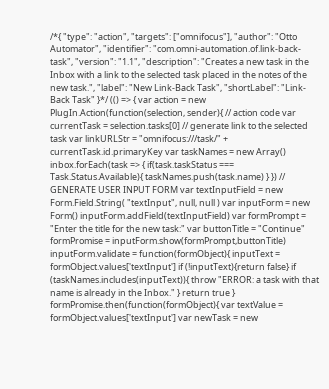/*{ "type": "action", "targets": ["omnifocus"], "author": "Otto Automator", "identifier": "com.omni-automation.of.link-back-task", "version": "1.1", "description": "Creates a new task in the Inbox with a link to the selected task placed in the notes of the new task.", "label": "New Link-Back Task", "shortLabel": "Link-Back Task" }*/ (() => { var action = new PlugIn.Action(function(selection, sender){ // action code var currentTask = selection.tasks[0] // generate link to the selected task var linkURLStr = "omnifocus:///task/" + currentTask.id.primaryKey var taskNames = new Array() inbox.forEach(task => { if(task.taskStatus === Task.Status.Available){ taskNames.push(task.name) } }) // GENERATE USER INPUT FORM var textInputField = new Form.Field.String( "textInput", null, null ) var inputForm = new Form() inputForm.addField(textInputField) var formPrompt = "Enter the title for the new task:" var buttonTitle = "Continue" formPromise = inputForm.show(formPrompt,buttonTitle) inputForm.validate = function(formObject){ inputText = formObject.values['textInput'] if (!inputText){return false} if (taskNames.includes(inputText)){ throw "ERROR: a task with that name is already in the Inbox." } return true } formPromise.then(function(formObject){ var textValue = formObject.values['textInput'] var newTask = new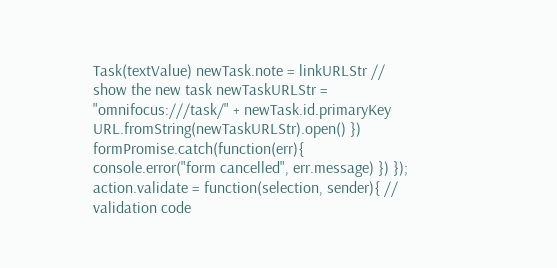Task(textValue) newTask.note = linkURLStr // show the new task newTaskURLStr = "omnifocus:///task/" + newTask.id.primaryKey URL.fromString(newTaskURLStr).open() }) formPromise.catch(function(err){ console.error("form cancelled", err.message) }) }); action.validate = function(selection, sender){ // validation code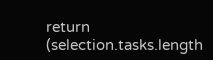return (selection.tasks.length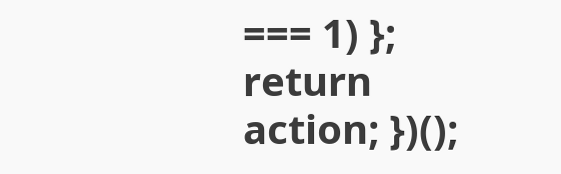=== 1) }; return action; })();